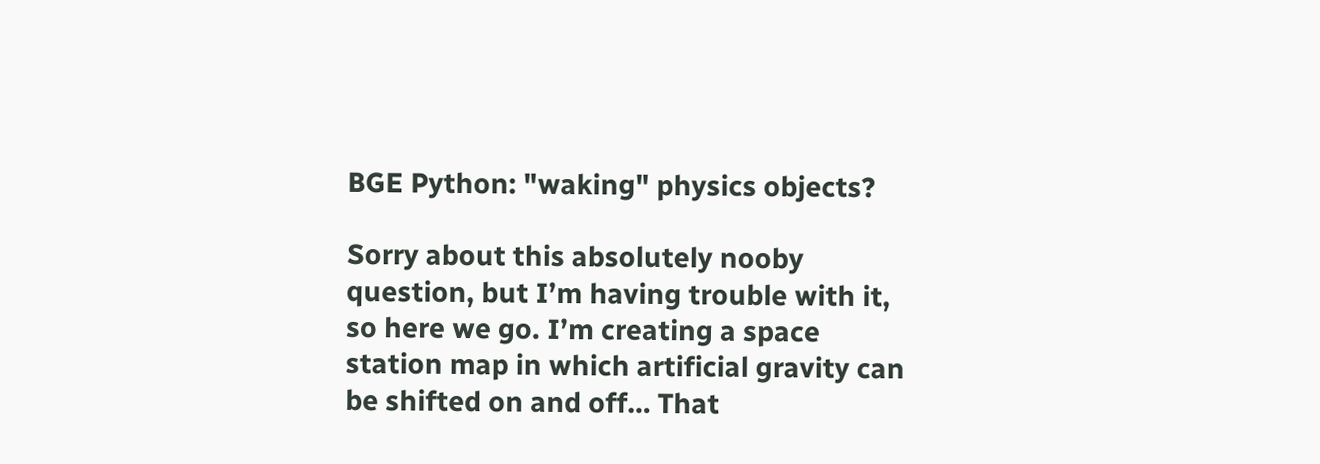BGE Python: "waking" physics objects?

Sorry about this absolutely nooby question, but I’m having trouble with it, so here we go. I’m creating a space station map in which artificial gravity can be shifted on and off… That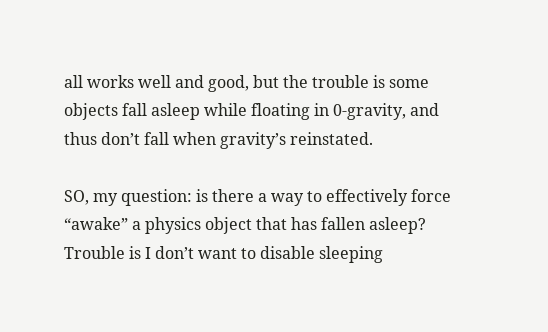all works well and good, but the trouble is some objects fall asleep while floating in 0-gravity, and thus don’t fall when gravity’s reinstated.

SO, my question: is there a way to effectively force “awake” a physics object that has fallen asleep? Trouble is I don’t want to disable sleeping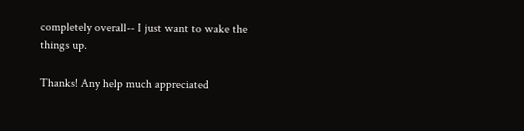completely overall-- I just want to wake the things up.

Thanks! Any help much appreciated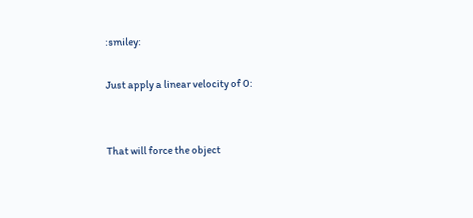:smiley:

Just apply a linear velocity of 0:


That will force the object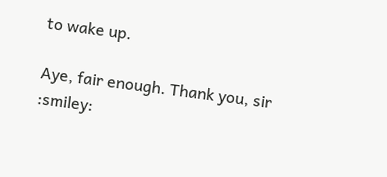to wake up.

Aye, fair enough. Thank you, sir :smiley: